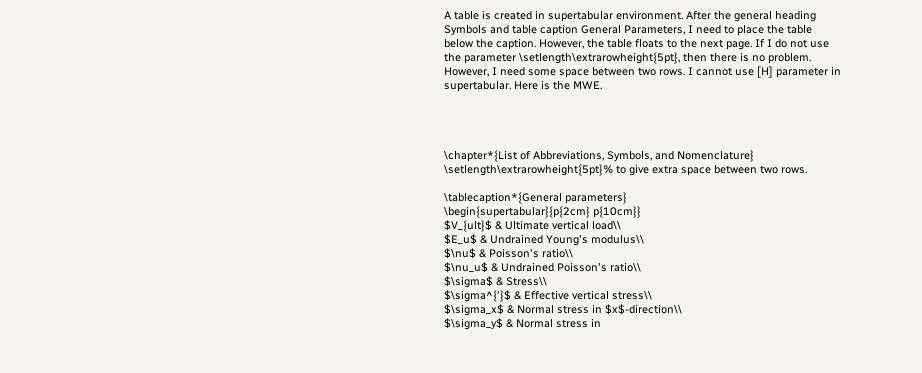A table is created in supertabular environment. After the general heading Symbols and table caption General Parameters, I need to place the table below the caption. However, the table floats to the next page. If I do not use the parameter \setlength\extrarowheight{5pt}, then there is no problem. However, I need some space between two rows. I cannot use [H] parameter in supertabular. Here is the MWE.




\chapter*{List of Abbreviations, Symbols, and Nomenclature}
\setlength\extrarowheight{5pt}% to give extra space between two rows.

\tablecaption*{General parameters}
\begin{supertabular}{p{2cm} p{10cm}}
$V_{ult}$ & Ultimate vertical load\\
$E_u$ & Undrained Young's modulus\\
$\nu$ & Poisson's ratio\\
$\nu_u$ & Undrained Poisson's ratio\\
$\sigma$ & Stress\\
$\sigma^{'}$ & Effective vertical stress\\
$\sigma_x$ & Normal stress in $x$-direction\\
$\sigma_y$ & Normal stress in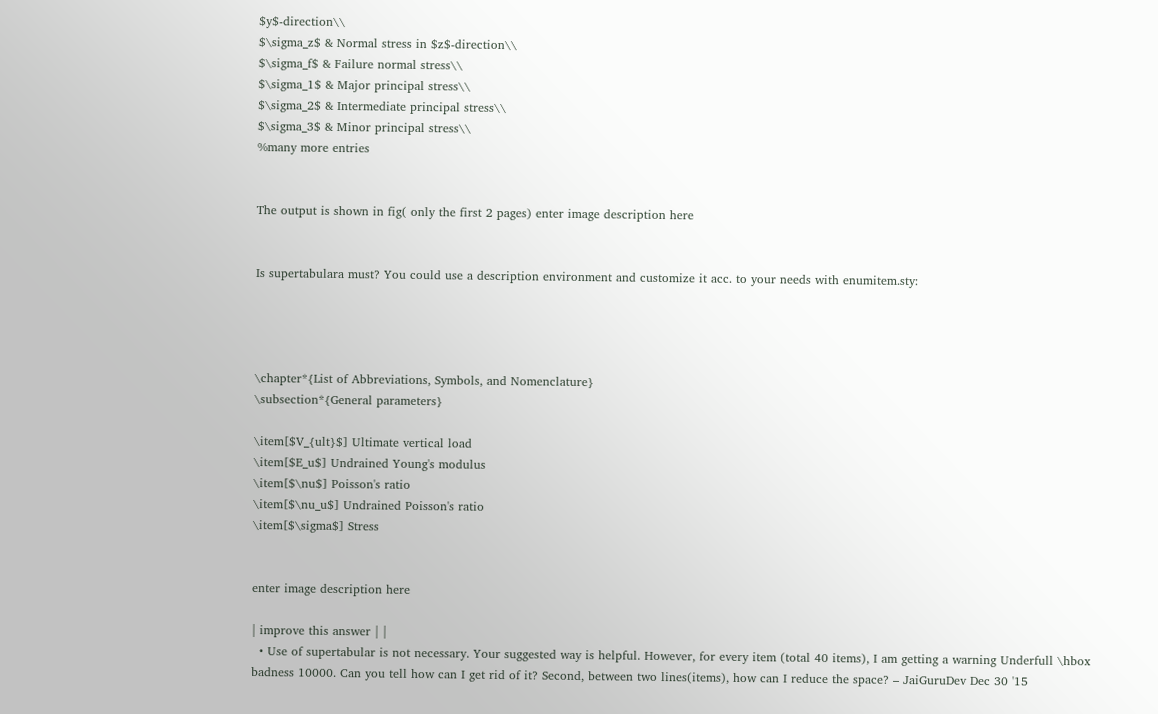$y$-direction\\
$\sigma_z$ & Normal stress in $z$-direction\\
$\sigma_f$ & Failure normal stress\\
$\sigma_1$ & Major principal stress\\
$\sigma_2$ & Intermediate principal stress\\
$\sigma_3$ & Minor principal stress\\
%many more entries


The output is shown in fig( only the first 2 pages) enter image description here


Is supertabulara must? You could use a description environment and customize it acc. to your needs with enumitem.sty:




\chapter*{List of Abbreviations, Symbols, and Nomenclature}
\subsection*{General parameters}

\item[$V_{ult}$] Ultimate vertical load
\item[$E_u$] Undrained Young's modulus
\item[$\nu$] Poisson's ratio
\item[$\nu_u$] Undrained Poisson's ratio
\item[$\sigma$] Stress


enter image description here

| improve this answer | |
  • Use of supertabular is not necessary. Your suggested way is helpful. However, for every item (total 40 items), I am getting a warning Underfull \hbox badness 10000. Can you tell how can I get rid of it? Second, between two lines(items), how can I reduce the space? – JaiGuruDev Dec 30 '15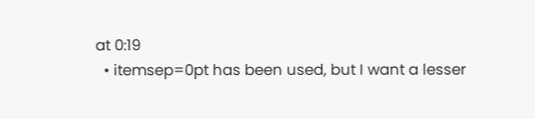at 0:19
  • itemsep=0pt has been used, but I want a lesser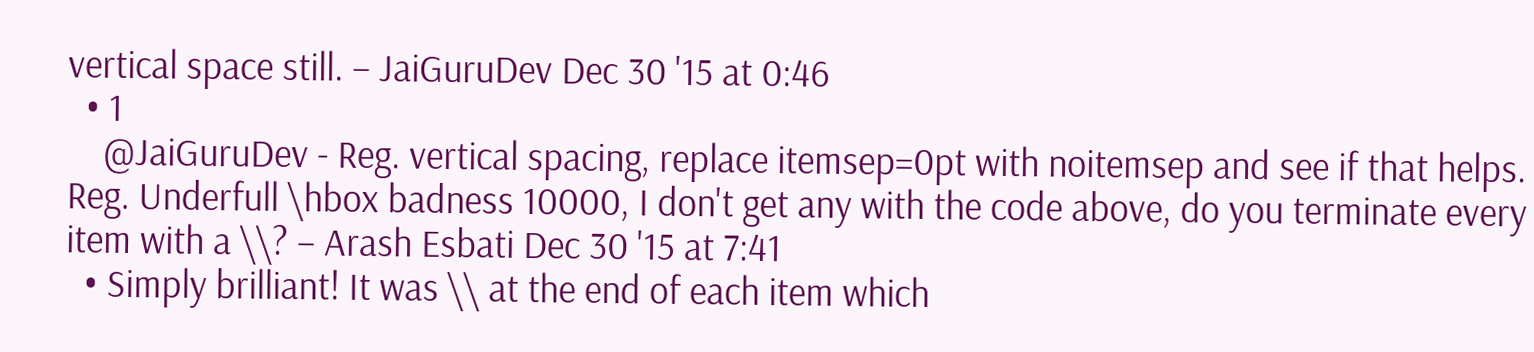vertical space still. – JaiGuruDev Dec 30 '15 at 0:46
  • 1
    @JaiGuruDev - Reg. vertical spacing, replace itemsep=0pt with noitemsep and see if that helps. Reg. Underfull \hbox badness 10000, I don't get any with the code above, do you terminate every item with a \\? – Arash Esbati Dec 30 '15 at 7:41
  • Simply brilliant! It was \\ at the end of each item which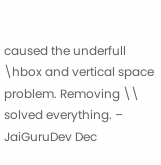caused the underfull \hbox and vertical space problem. Removing \\ solved everything. – JaiGuruDev Dec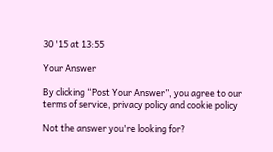30 '15 at 13:55

Your Answer

By clicking “Post Your Answer”, you agree to our terms of service, privacy policy and cookie policy

Not the answer you're looking for?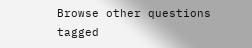Browse other questions tagged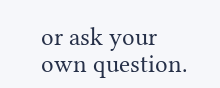or ask your own question.